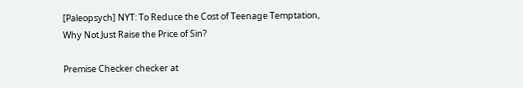[Paleopsych] NYT: To Reduce the Cost of Teenage Temptation, Why Not Just Raise the Price of Sin?

Premise Checker checker at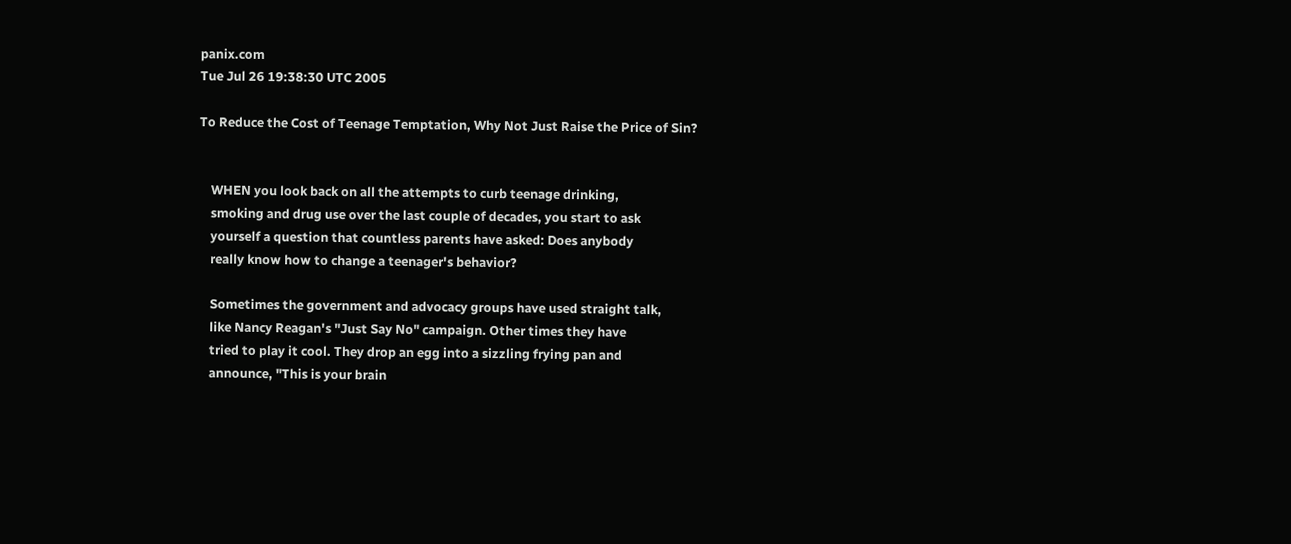panix.com
Tue Jul 26 19:38:30 UTC 2005

To Reduce the Cost of Teenage Temptation, Why Not Just Raise the Price of Sin?


    WHEN you look back on all the attempts to curb teenage drinking,
    smoking and drug use over the last couple of decades, you start to ask
    yourself a question that countless parents have asked: Does anybody
    really know how to change a teenager's behavior?

    Sometimes the government and advocacy groups have used straight talk,
    like Nancy Reagan's "Just Say No" campaign. Other times they have
    tried to play it cool. They drop an egg into a sizzling frying pan and
    announce, "This is your brain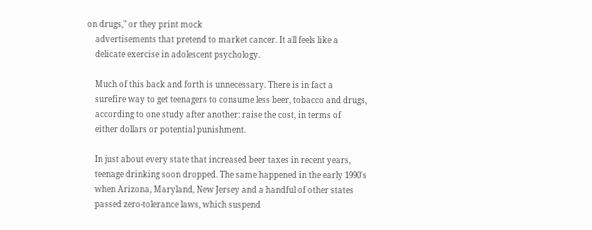on drugs," or they print mock
    advertisements that pretend to market cancer. It all feels like a
    delicate exercise in adolescent psychology.

    Much of this back and forth is unnecessary. There is in fact a
    surefire way to get teenagers to consume less beer, tobacco and drugs,
    according to one study after another: raise the cost, in terms of
    either dollars or potential punishment.

    In just about every state that increased beer taxes in recent years,
    teenage drinking soon dropped. The same happened in the early 1990's
    when Arizona, Maryland, New Jersey and a handful of other states
    passed zero-tolerance laws, which suspend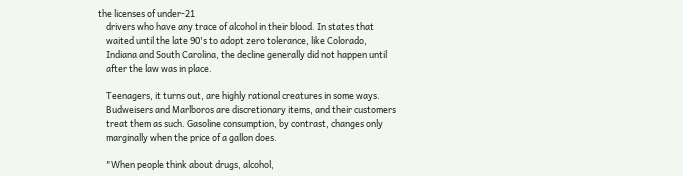the licenses of under-21
    drivers who have any trace of alcohol in their blood. In states that
    waited until the late 90's to adopt zero tolerance, like Colorado,
    Indiana and South Carolina, the decline generally did not happen until
    after the law was in place.

    Teenagers, it turns out, are highly rational creatures in some ways.
    Budweisers and Marlboros are discretionary items, and their customers
    treat them as such. Gasoline consumption, by contrast, changes only
    marginally when the price of a gallon does.

    "When people think about drugs, alcohol,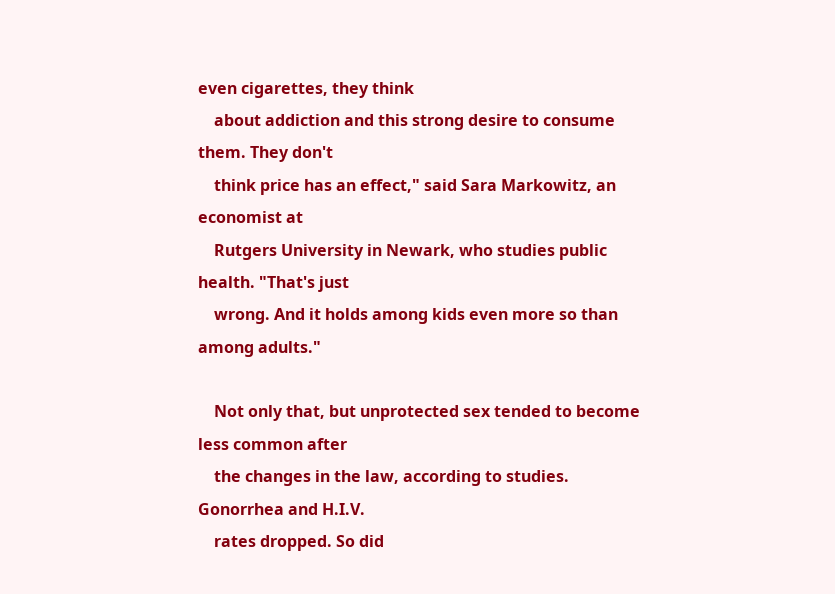even cigarettes, they think
    about addiction and this strong desire to consume them. They don't
    think price has an effect," said Sara Markowitz, an economist at
    Rutgers University in Newark, who studies public health. "That's just
    wrong. And it holds among kids even more so than among adults."

    Not only that, but unprotected sex tended to become less common after
    the changes in the law, according to studies. Gonorrhea and H.I.V.
    rates dropped. So did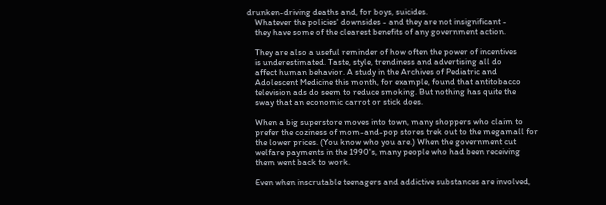drunken-driving deaths and, for boys, suicides.
    Whatever the policies' downsides - and they are not insignificant -
    they have some of the clearest benefits of any government action.

    They are also a useful reminder of how often the power of incentives
    is underestimated. Taste, style, trendiness and advertising all do
    affect human behavior. A study in the Archives of Pediatric and
    Adolescent Medicine this month, for example, found that antitobacco
    television ads do seem to reduce smoking. But nothing has quite the
    sway that an economic carrot or stick does.

    When a big superstore moves into town, many shoppers who claim to
    prefer the coziness of mom-and-pop stores trek out to the megamall for
    the lower prices. (You know who you are.) When the government cut
    welfare payments in the 1990's, many people who had been receiving
    them went back to work.

    Even when inscrutable teenagers and addictive substances are involved,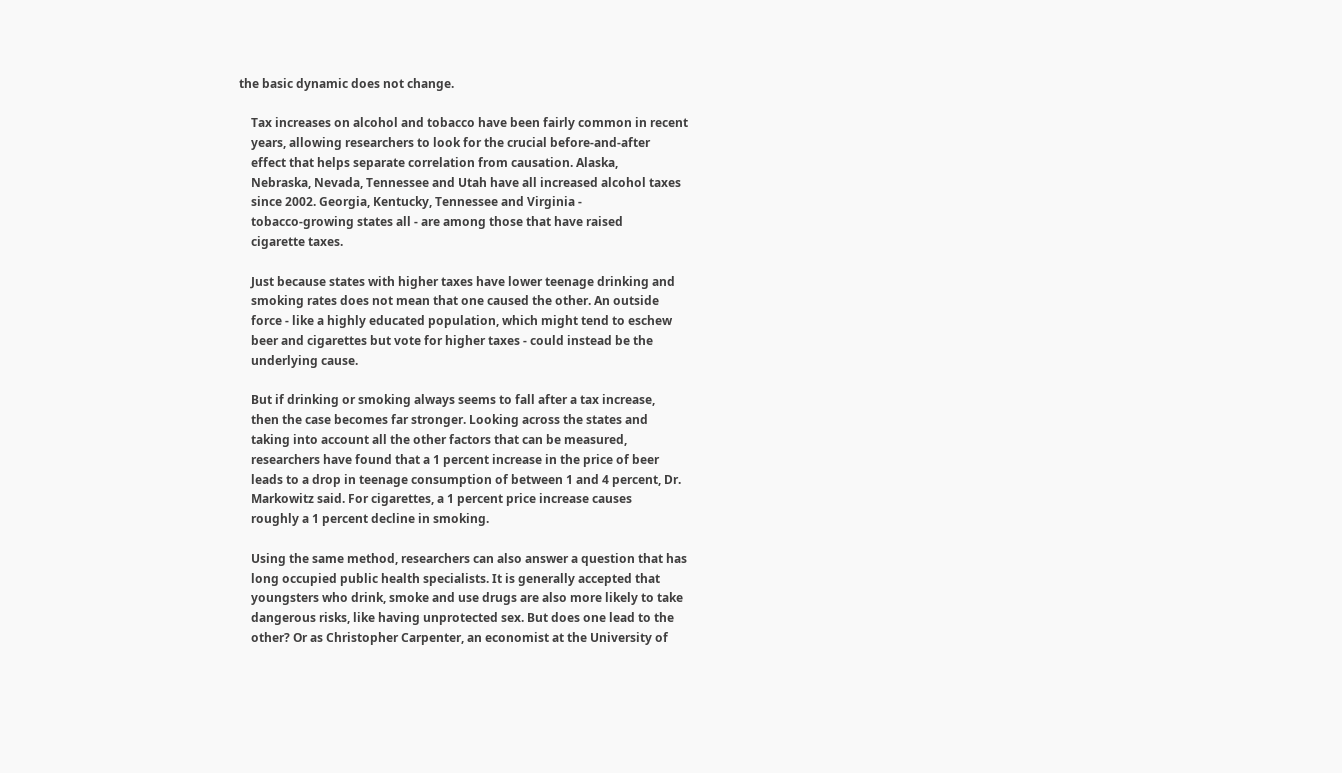the basic dynamic does not change.

    Tax increases on alcohol and tobacco have been fairly common in recent
    years, allowing researchers to look for the crucial before-and-after
    effect that helps separate correlation from causation. Alaska,
    Nebraska, Nevada, Tennessee and Utah have all increased alcohol taxes
    since 2002. Georgia, Kentucky, Tennessee and Virginia -
    tobacco-growing states all - are among those that have raised
    cigarette taxes.

    Just because states with higher taxes have lower teenage drinking and
    smoking rates does not mean that one caused the other. An outside
    force - like a highly educated population, which might tend to eschew
    beer and cigarettes but vote for higher taxes - could instead be the
    underlying cause.

    But if drinking or smoking always seems to fall after a tax increase,
    then the case becomes far stronger. Looking across the states and
    taking into account all the other factors that can be measured,
    researchers have found that a 1 percent increase in the price of beer
    leads to a drop in teenage consumption of between 1 and 4 percent, Dr.
    Markowitz said. For cigarettes, a 1 percent price increase causes
    roughly a 1 percent decline in smoking.

    Using the same method, researchers can also answer a question that has
    long occupied public health specialists. It is generally accepted that
    youngsters who drink, smoke and use drugs are also more likely to take
    dangerous risks, like having unprotected sex. But does one lead to the
    other? Or as Christopher Carpenter, an economist at the University of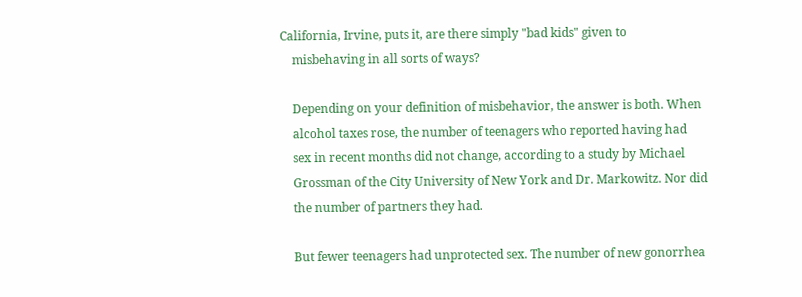California, Irvine, puts it, are there simply "bad kids" given to
    misbehaving in all sorts of ways?

    Depending on your definition of misbehavior, the answer is both. When
    alcohol taxes rose, the number of teenagers who reported having had
    sex in recent months did not change, according to a study by Michael
    Grossman of the City University of New York and Dr. Markowitz. Nor did
    the number of partners they had.

    But fewer teenagers had unprotected sex. The number of new gonorrhea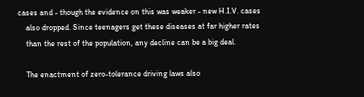cases and - though the evidence on this was weaker - new H.I.V. cases
    also dropped. Since teenagers get these diseases at far higher rates
    than the rest of the population, any decline can be a big deal.

    The enactment of zero-tolerance driving laws also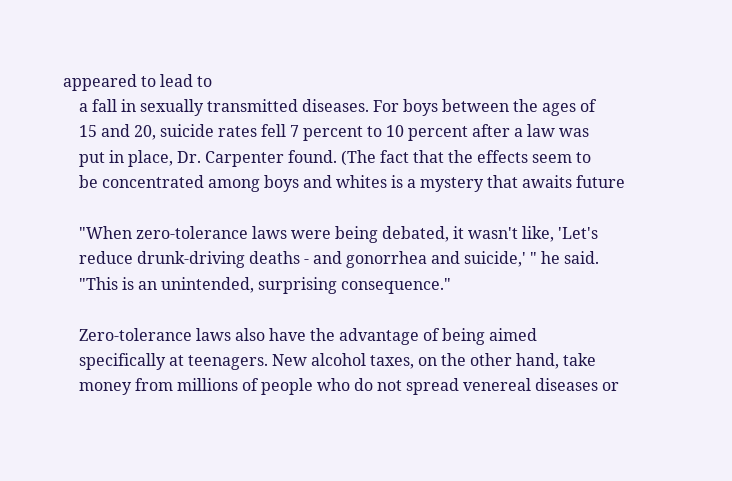appeared to lead to
    a fall in sexually transmitted diseases. For boys between the ages of
    15 and 20, suicide rates fell 7 percent to 10 percent after a law was
    put in place, Dr. Carpenter found. (The fact that the effects seem to
    be concentrated among boys and whites is a mystery that awaits future

    "When zero-tolerance laws were being debated, it wasn't like, 'Let's
    reduce drunk-driving deaths - and gonorrhea and suicide,' " he said.
    "This is an unintended, surprising consequence."

    Zero-tolerance laws also have the advantage of being aimed
    specifically at teenagers. New alcohol taxes, on the other hand, take
    money from millions of people who do not spread venereal diseases or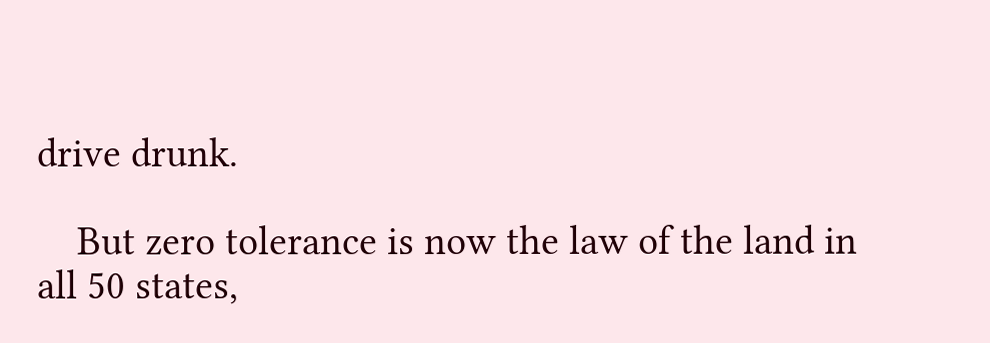drive drunk.

    But zero tolerance is now the law of the land in all 50 states,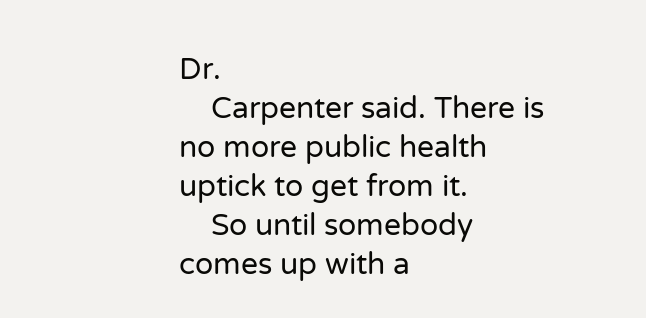Dr.
    Carpenter said. There is no more public health uptick to get from it.
    So until somebody comes up with a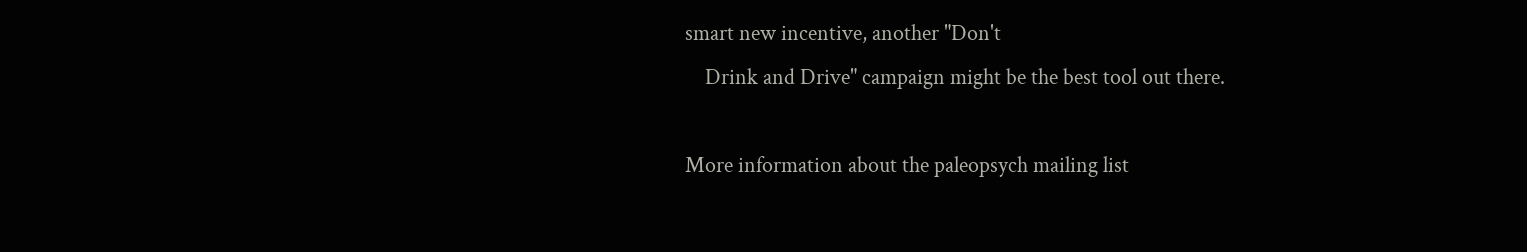smart new incentive, another "Don't
    Drink and Drive" campaign might be the best tool out there.

More information about the paleopsych mailing list